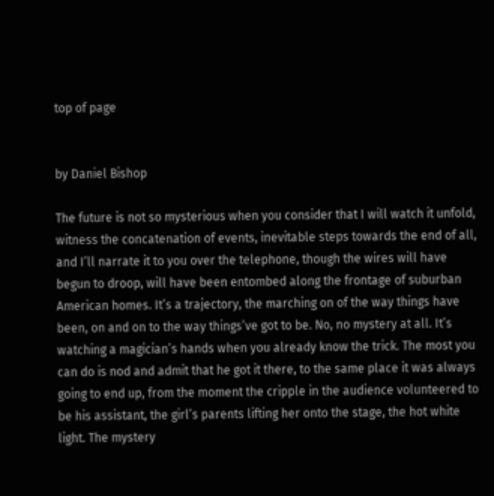top of page


by Daniel Bishop

The future is not so mysterious when you consider that I will watch it unfold, witness the concatenation of events, inevitable steps towards the end of all, and I’ll narrate it to you over the telephone, though the wires will have begun to droop, will have been entombed along the frontage of suburban American homes. It’s a trajectory, the marching on of the way things have been, on and on to the way things’ve got to be. No, no mystery at all. It’s watching a magician’s hands when you already know the trick. The most you can do is nod and admit that he got it there, to the same place it was always going to end up, from the moment the cripple in the audience volunteered to be his assistant, the girl’s parents lifting her onto the stage, the hot white light. The mystery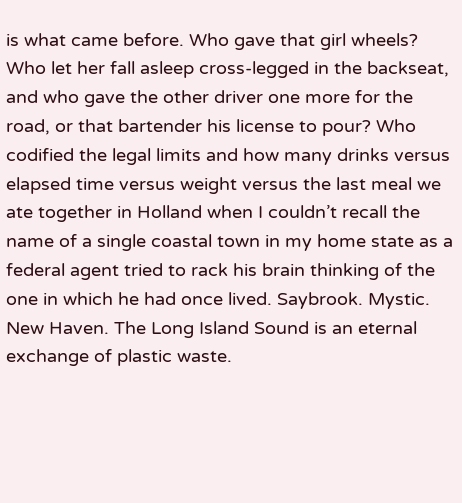is what came before. Who gave that girl wheels? Who let her fall asleep cross-legged in the backseat, and who gave the other driver one more for the road, or that bartender his license to pour? Who codified the legal limits and how many drinks versus elapsed time versus weight versus the last meal we ate together in Holland when I couldn’t recall the name of a single coastal town in my home state as a federal agent tried to rack his brain thinking of the one in which he had once lived. Saybrook. Mystic. New Haven. The Long Island Sound is an eternal exchange of plastic waste.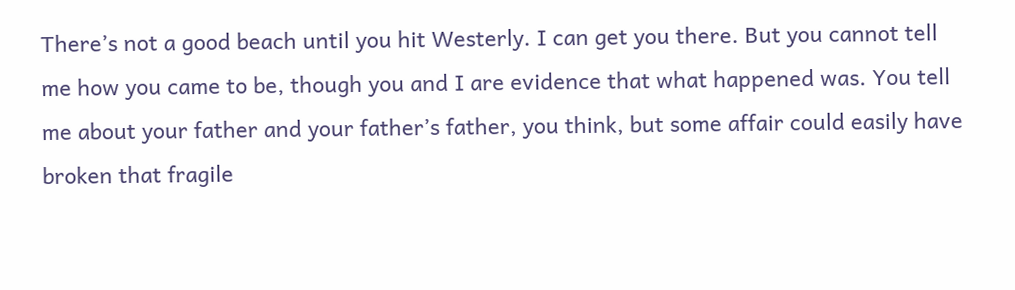There’s not a good beach until you hit Westerly. I can get you there. But you cannot tell me how you came to be, though you and I are evidence that what happened was. You tell me about your father and your father’s father, you think, but some affair could easily have broken that fragile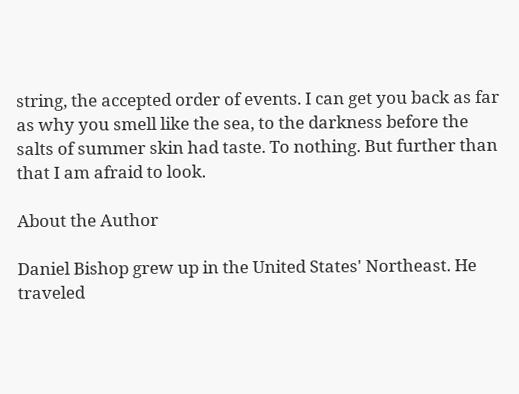string, the accepted order of events. I can get you back as far as why you smell like the sea, to the darkness before the salts of summer skin had taste. To nothing. But further than that I am afraid to look.

About the Author

Daniel Bishop grew up in the United States' Northeast. He traveled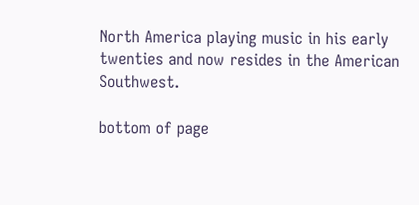North America playing music in his early twenties and now resides in the American Southwest.

bottom of page